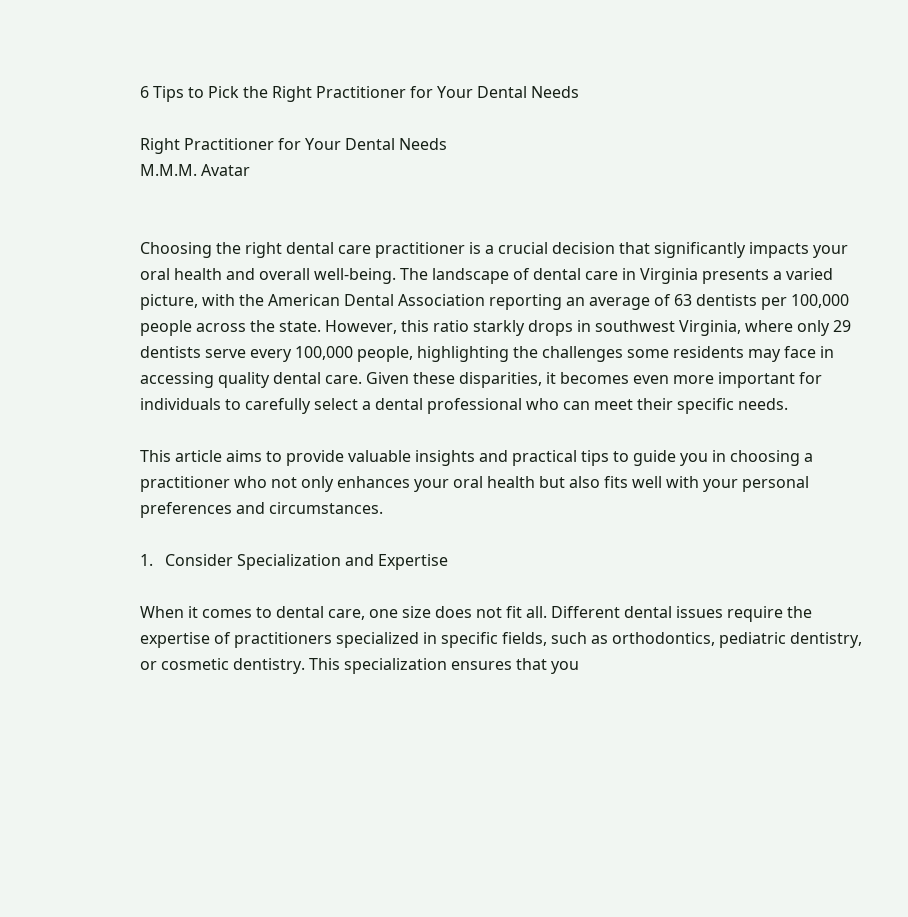6 Tips to Pick the Right Practitioner for Your Dental Needs

Right Practitioner for Your Dental Needs
M.M.M. Avatar


Choosing the right dental care practitioner is a crucial decision that significantly impacts your oral health and overall well-being. The landscape of dental care in Virginia presents a varied picture, with the American Dental Association reporting an average of 63 dentists per 100,000 people across the state. However, this ratio starkly drops in southwest Virginia, where only 29 dentists serve every 100,000 people, highlighting the challenges some residents may face in accessing quality dental care. Given these disparities, it becomes even more important for individuals to carefully select a dental professional who can meet their specific needs.

This article aims to provide valuable insights and practical tips to guide you in choosing a practitioner who not only enhances your oral health but also fits well with your personal preferences and circumstances.

1.   Consider Specialization and Expertise

When it comes to dental care, one size does not fit all. Different dental issues require the expertise of practitioners specialized in specific fields, such as orthodontics, pediatric dentistry, or cosmetic dentistry. This specialization ensures that you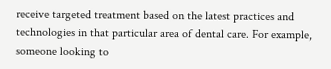receive targeted treatment based on the latest practices and technologies in that particular area of dental care. For example, someone looking to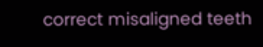correct misaligned teeth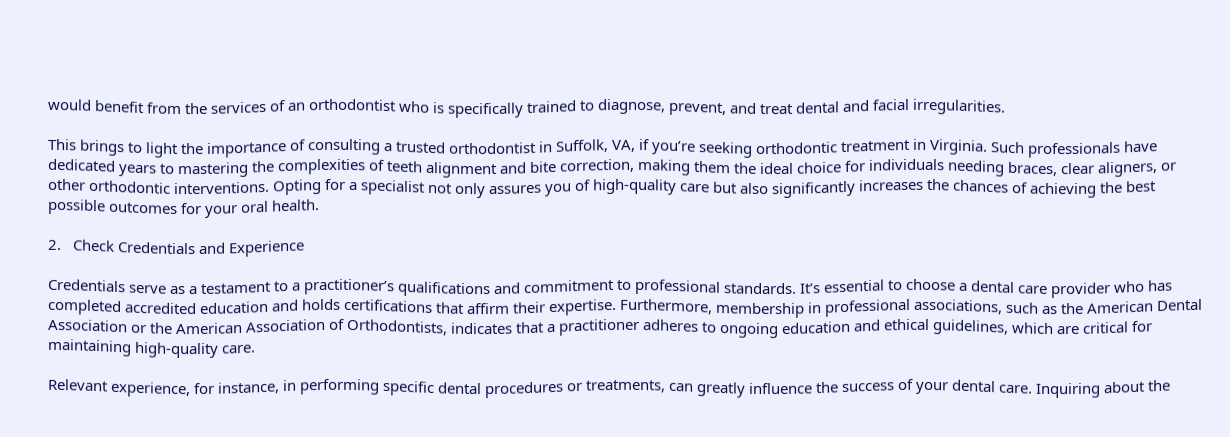would benefit from the services of an orthodontist who is specifically trained to diagnose, prevent, and treat dental and facial irregularities.

This brings to light the importance of consulting a trusted orthodontist in Suffolk, VA, if you’re seeking orthodontic treatment in Virginia. Such professionals have dedicated years to mastering the complexities of teeth alignment and bite correction, making them the ideal choice for individuals needing braces, clear aligners, or other orthodontic interventions. Opting for a specialist not only assures you of high-quality care but also significantly increases the chances of achieving the best possible outcomes for your oral health.

2.   Check Credentials and Experience

Credentials serve as a testament to a practitioner’s qualifications and commitment to professional standards. It’s essential to choose a dental care provider who has completed accredited education and holds certifications that affirm their expertise. Furthermore, membership in professional associations, such as the American Dental Association or the American Association of Orthodontists, indicates that a practitioner adheres to ongoing education and ethical guidelines, which are critical for maintaining high-quality care.

Relevant experience, for instance, in performing specific dental procedures or treatments, can greatly influence the success of your dental care. Inquiring about the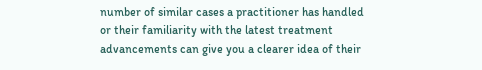number of similar cases a practitioner has handled or their familiarity with the latest treatment advancements can give you a clearer idea of their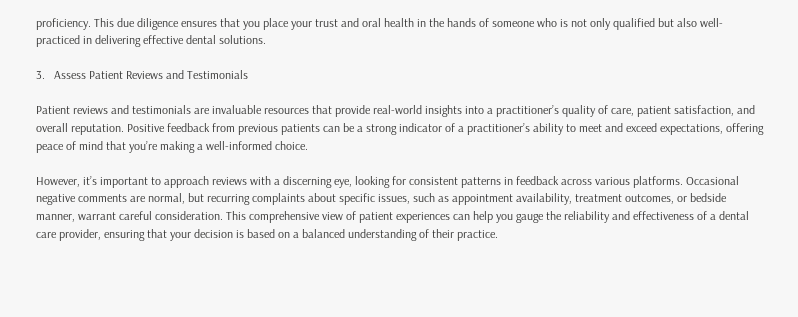proficiency. This due diligence ensures that you place your trust and oral health in the hands of someone who is not only qualified but also well-practiced in delivering effective dental solutions.

3.   Assess Patient Reviews and Testimonials

Patient reviews and testimonials are invaluable resources that provide real-world insights into a practitioner’s quality of care, patient satisfaction, and overall reputation. Positive feedback from previous patients can be a strong indicator of a practitioner’s ability to meet and exceed expectations, offering peace of mind that you’re making a well-informed choice.

However, it’s important to approach reviews with a discerning eye, looking for consistent patterns in feedback across various platforms. Occasional negative comments are normal, but recurring complaints about specific issues, such as appointment availability, treatment outcomes, or bedside manner, warrant careful consideration. This comprehensive view of patient experiences can help you gauge the reliability and effectiveness of a dental care provider, ensuring that your decision is based on a balanced understanding of their practice.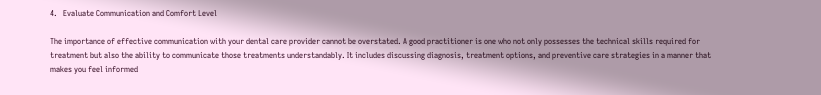4.   Evaluate Communication and Comfort Level

The importance of effective communication with your dental care provider cannot be overstated. A good practitioner is one who not only possesses the technical skills required for treatment but also the ability to communicate those treatments understandably. It includes discussing diagnosis, treatment options, and preventive care strategies in a manner that makes you feel informed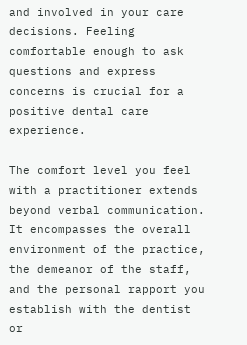and involved in your care decisions. Feeling comfortable enough to ask questions and express concerns is crucial for a positive dental care experience.

The comfort level you feel with a practitioner extends beyond verbal communication. It encompasses the overall environment of the practice, the demeanor of the staff, and the personal rapport you establish with the dentist or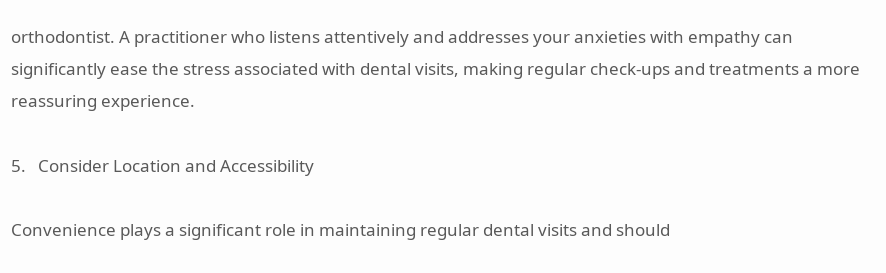orthodontist. A practitioner who listens attentively and addresses your anxieties with empathy can significantly ease the stress associated with dental visits, making regular check-ups and treatments a more reassuring experience.

5.   Consider Location and Accessibility

Convenience plays a significant role in maintaining regular dental visits and should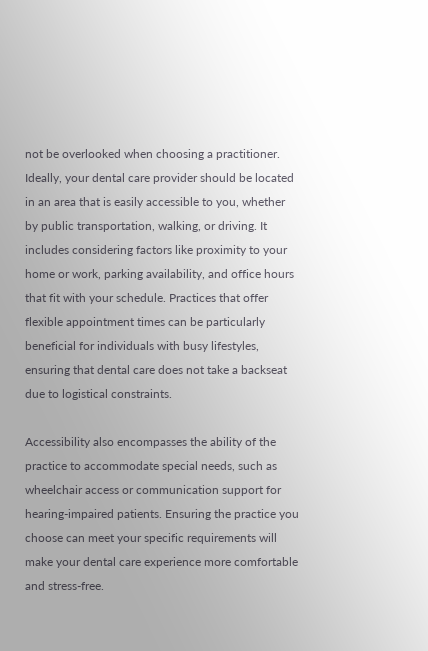not be overlooked when choosing a practitioner. Ideally, your dental care provider should be located in an area that is easily accessible to you, whether by public transportation, walking, or driving. It includes considering factors like proximity to your home or work, parking availability, and office hours that fit with your schedule. Practices that offer flexible appointment times can be particularly beneficial for individuals with busy lifestyles, ensuring that dental care does not take a backseat due to logistical constraints.

Accessibility also encompasses the ability of the practice to accommodate special needs, such as wheelchair access or communication support for hearing-impaired patients. Ensuring the practice you choose can meet your specific requirements will make your dental care experience more comfortable and stress-free.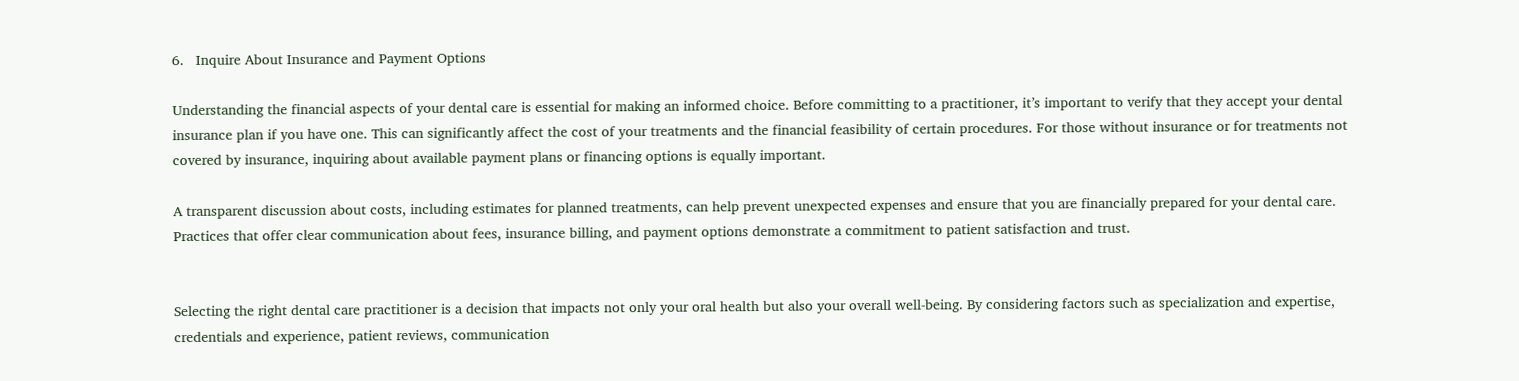6.   Inquire About Insurance and Payment Options

Understanding the financial aspects of your dental care is essential for making an informed choice. Before committing to a practitioner, it’s important to verify that they accept your dental insurance plan if you have one. This can significantly affect the cost of your treatments and the financial feasibility of certain procedures. For those without insurance or for treatments not covered by insurance, inquiring about available payment plans or financing options is equally important.

A transparent discussion about costs, including estimates for planned treatments, can help prevent unexpected expenses and ensure that you are financially prepared for your dental care. Practices that offer clear communication about fees, insurance billing, and payment options demonstrate a commitment to patient satisfaction and trust.


Selecting the right dental care practitioner is a decision that impacts not only your oral health but also your overall well-being. By considering factors such as specialization and expertise, credentials and experience, patient reviews, communication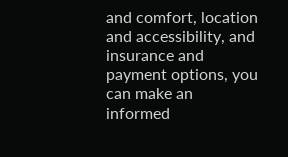and comfort, location and accessibility, and insurance and payment options, you can make an informed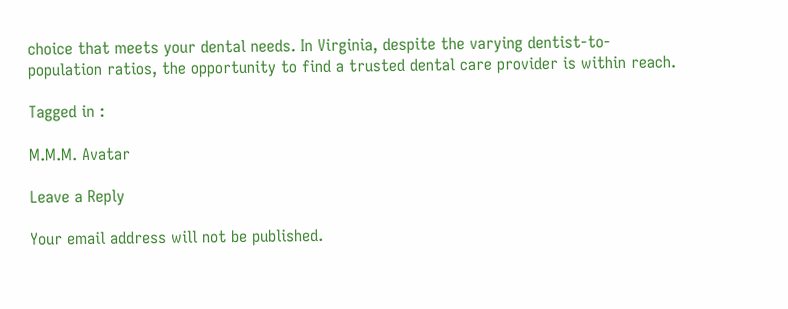choice that meets your dental needs. In Virginia, despite the varying dentist-to-population ratios, the opportunity to find a trusted dental care provider is within reach.

Tagged in :

M.M.M. Avatar

Leave a Reply

Your email address will not be published.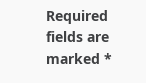Required fields are marked *